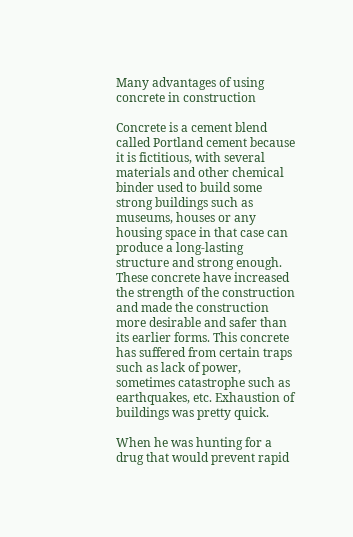Many advantages of using concrete in construction

Concrete is a cement blend called Portland cement because it is fictitious, with several materials and other chemical binder used to build some strong buildings such as museums, houses or any housing space in that case can produce a long-lasting structure and strong enough. These concrete have increased the strength of the construction and made the construction more desirable and safer than its earlier forms. This concrete has suffered from certain traps such as lack of power, sometimes catastrophe such as earthquakes, etc. Exhaustion of buildings was pretty quick.

When he was hunting for a drug that would prevent rapid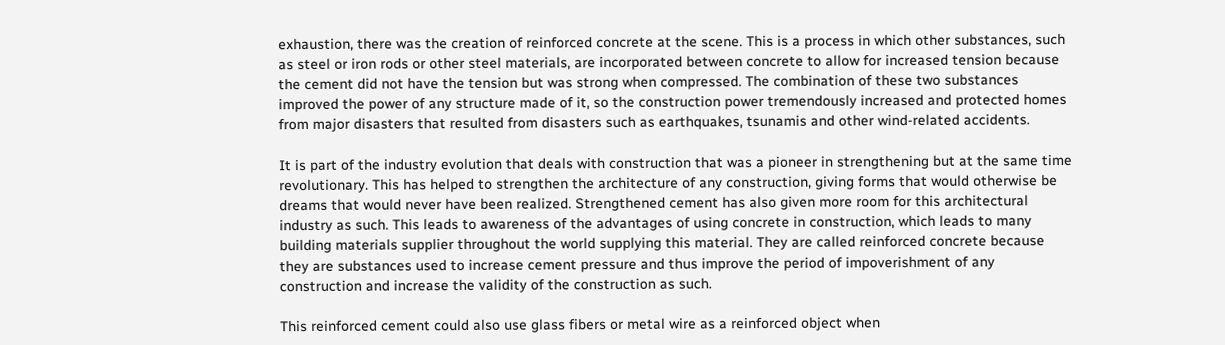exhaustion, there was the creation of reinforced concrete at the scene. This is a process in which other substances, such as steel or iron rods or other steel materials, are incorporated between concrete to allow for increased tension because the cement did not have the tension but was strong when compressed. The combination of these two substances improved the power of any structure made of it, so the construction power tremendously increased and protected homes from major disasters that resulted from disasters such as earthquakes, tsunamis and other wind-related accidents.

It is part of the industry evolution that deals with construction that was a pioneer in strengthening but at the same time revolutionary. This has helped to strengthen the architecture of any construction, giving forms that would otherwise be dreams that would never have been realized. Strengthened cement has also given more room for this architectural industry as such. This leads to awareness of the advantages of using concrete in construction, which leads to many building materials supplier throughout the world supplying this material. They are called reinforced concrete because they are substances used to increase cement pressure and thus improve the period of impoverishment of any construction and increase the validity of the construction as such.

This reinforced cement could also use glass fibers or metal wire as a reinforced object when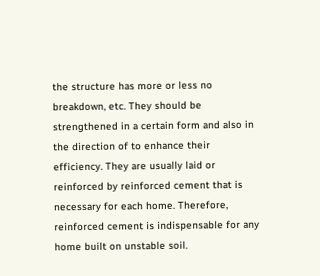the structure has more or less no breakdown, etc. They should be strengthened in a certain form and also in the direction of to enhance their efficiency. They are usually laid or reinforced by reinforced cement that is necessary for each home. Therefore, reinforced cement is indispensable for any home built on unstable soil.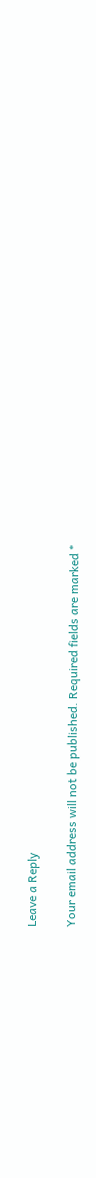Leave a Reply

Your email address will not be published. Required fields are marked *